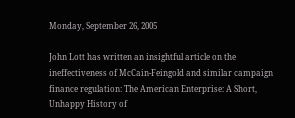Monday, September 26, 2005

John Lott has written an insightful article on the ineffectiveness of McCain-Feingold and similar campaign finance regulation: The American Enterprise: A Short, Unhappy History of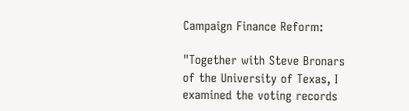Campaign Finance Reform:

"Together with Steve Bronars of the University of Texas, I examined the voting records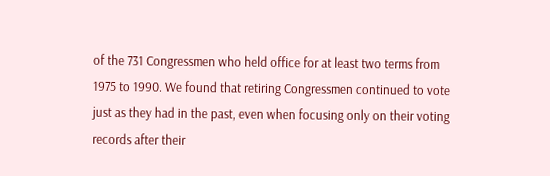of the 731 Congressmen who held office for at least two terms from 1975 to 1990. We found that retiring Congressmen continued to vote just as they had in the past, even when focusing only on their voting records after their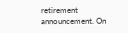retirement announcement. On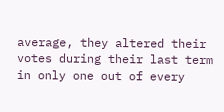average, they altered their votes during their last term in only one out of every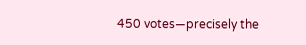450 votes—precisely the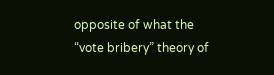opposite of what the “vote bribery” theory of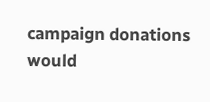campaign donations would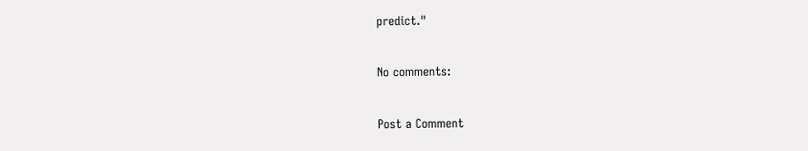predict."

No comments:

Post a Comment